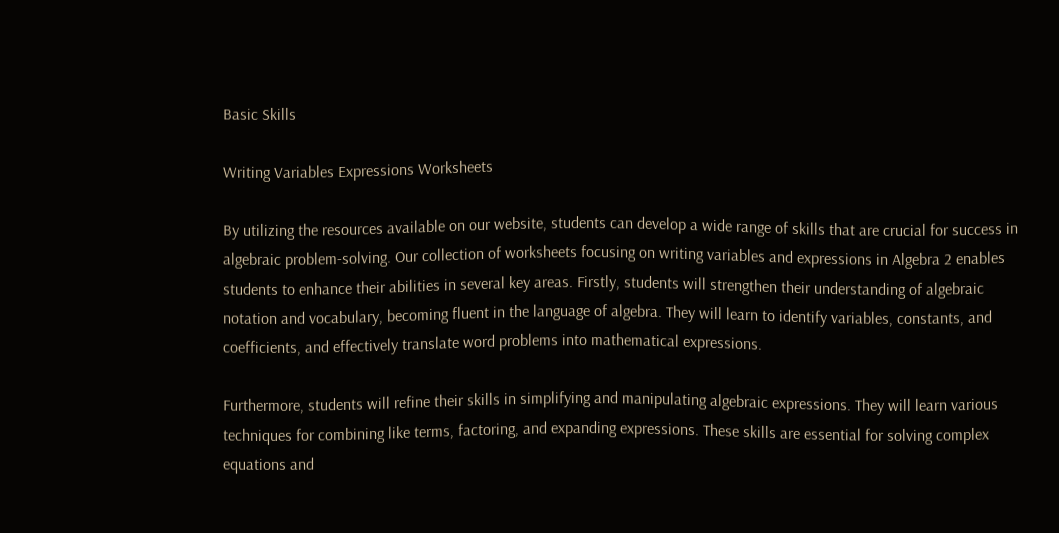Basic Skills

Writing Variables Expressions Worksheets

By utilizing the resources available on our website, students can develop a wide range of skills that are crucial for success in algebraic problem-solving. Our collection of worksheets focusing on writing variables and expressions in Algebra 2 enables students to enhance their abilities in several key areas. Firstly, students will strengthen their understanding of algebraic notation and vocabulary, becoming fluent in the language of algebra. They will learn to identify variables, constants, and coefficients, and effectively translate word problems into mathematical expressions.

Furthermore, students will refine their skills in simplifying and manipulating algebraic expressions. They will learn various techniques for combining like terms, factoring, and expanding expressions. These skills are essential for solving complex equations and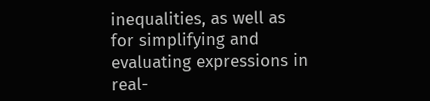inequalities, as well as for simplifying and evaluating expressions in real-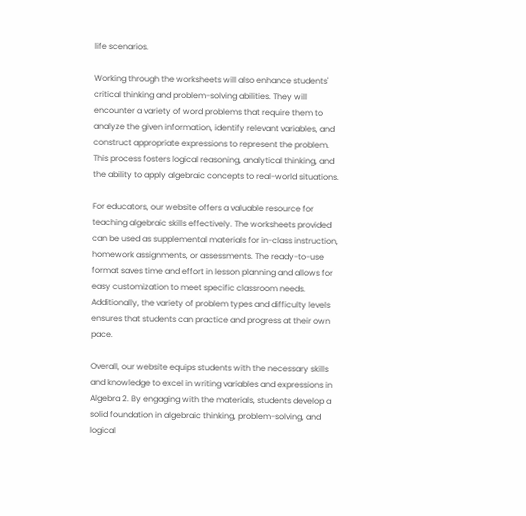life scenarios.

Working through the worksheets will also enhance students' critical thinking and problem-solving abilities. They will encounter a variety of word problems that require them to analyze the given information, identify relevant variables, and construct appropriate expressions to represent the problem. This process fosters logical reasoning, analytical thinking, and the ability to apply algebraic concepts to real-world situations.

For educators, our website offers a valuable resource for teaching algebraic skills effectively. The worksheets provided can be used as supplemental materials for in-class instruction, homework assignments, or assessments. The ready-to-use format saves time and effort in lesson planning and allows for easy customization to meet specific classroom needs. Additionally, the variety of problem types and difficulty levels ensures that students can practice and progress at their own pace.

Overall, our website equips students with the necessary skills and knowledge to excel in writing variables and expressions in Algebra 2. By engaging with the materials, students develop a solid foundation in algebraic thinking, problem-solving, and logical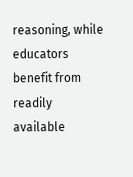reasoning, while educators benefit from readily available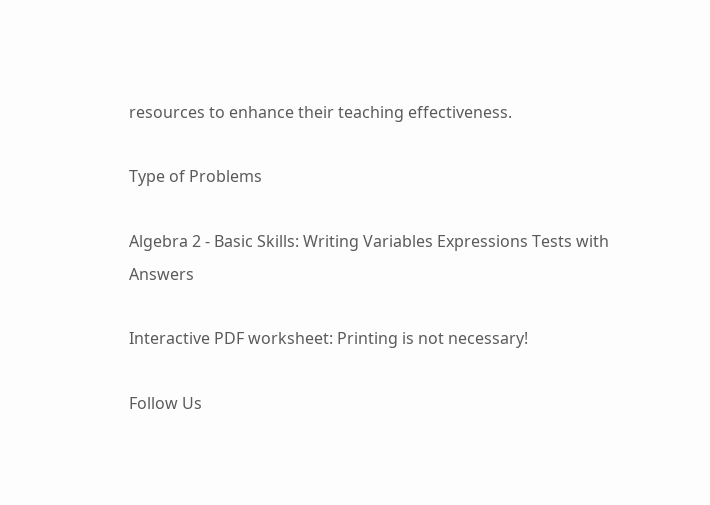resources to enhance their teaching effectiveness.

Type of Problems

Algebra 2 - Basic Skills: Writing Variables Expressions Tests with Answers

Interactive PDF worksheet: Printing is not necessary!

Follow Us